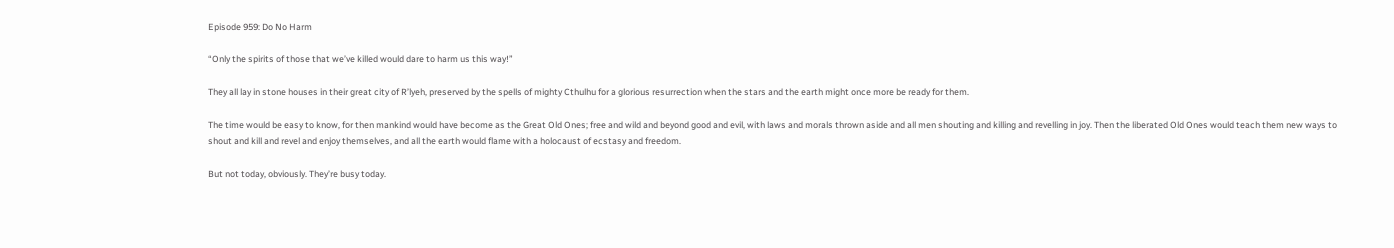Episode 959: Do No Harm

“Only the spirits of those that we’ve killed would dare to harm us this way!”

They all lay in stone houses in their great city of R’lyeh, preserved by the spells of mighty Cthulhu for a glorious resurrection when the stars and the earth might once more be ready for them.

The time would be easy to know, for then mankind would have become as the Great Old Ones; free and wild and beyond good and evil, with laws and morals thrown aside and all men shouting and killing and revelling in joy. Then the liberated Old Ones would teach them new ways to shout and kill and revel and enjoy themselves, and all the earth would flame with a holocaust of ecstasy and freedom.

But not today, obviously. They’re busy today.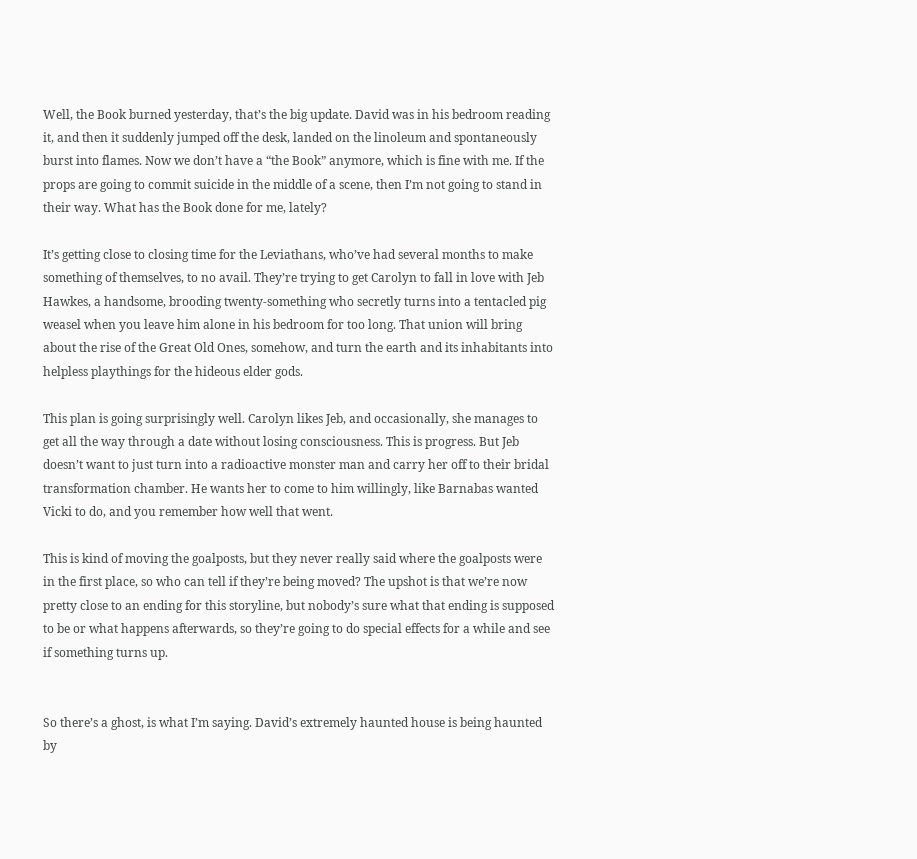Well, the Book burned yesterday, that’s the big update. David was in his bedroom reading it, and then it suddenly jumped off the desk, landed on the linoleum and spontaneously burst into flames. Now we don’t have a “the Book” anymore, which is fine with me. If the props are going to commit suicide in the middle of a scene, then I’m not going to stand in their way. What has the Book done for me, lately?

It’s getting close to closing time for the Leviathans, who’ve had several months to make something of themselves, to no avail. They’re trying to get Carolyn to fall in love with Jeb Hawkes, a handsome, brooding twenty-something who secretly turns into a tentacled pig weasel when you leave him alone in his bedroom for too long. That union will bring about the rise of the Great Old Ones, somehow, and turn the earth and its inhabitants into helpless playthings for the hideous elder gods.

This plan is going surprisingly well. Carolyn likes Jeb, and occasionally, she manages to get all the way through a date without losing consciousness. This is progress. But Jeb doesn’t want to just turn into a radioactive monster man and carry her off to their bridal transformation chamber. He wants her to come to him willingly, like Barnabas wanted Vicki to do, and you remember how well that went.

This is kind of moving the goalposts, but they never really said where the goalposts were in the first place, so who can tell if they’re being moved? The upshot is that we’re now pretty close to an ending for this storyline, but nobody’s sure what that ending is supposed to be or what happens afterwards, so they’re going to do special effects for a while and see if something turns up.


So there’s a ghost, is what I’m saying. David’s extremely haunted house is being haunted by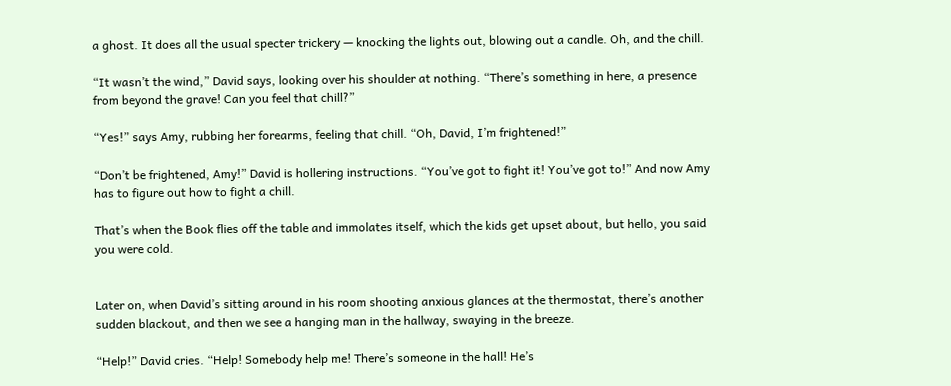a ghost. It does all the usual specter trickery — knocking the lights out, blowing out a candle. Oh, and the chill.

“It wasn’t the wind,” David says, looking over his shoulder at nothing. “There’s something in here, a presence from beyond the grave! Can you feel that chill?”

“Yes!” says Amy, rubbing her forearms, feeling that chill. “Oh, David, I’m frightened!”

“Don’t be frightened, Amy!” David is hollering instructions. “You’ve got to fight it! You’ve got to!” And now Amy has to figure out how to fight a chill.

That’s when the Book flies off the table and immolates itself, which the kids get upset about, but hello, you said you were cold.


Later on, when David’s sitting around in his room shooting anxious glances at the thermostat, there’s another sudden blackout, and then we see a hanging man in the hallway, swaying in the breeze.

“Help!” David cries. “Help! Somebody help me! There’s someone in the hall! He’s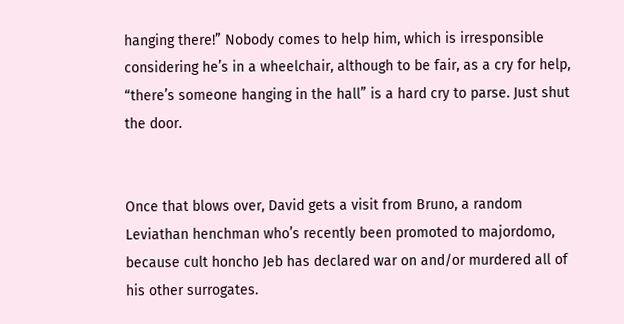hanging there!” Nobody comes to help him, which is irresponsible considering he’s in a wheelchair, although to be fair, as a cry for help, “there’s someone hanging in the hall” is a hard cry to parse. Just shut the door.


Once that blows over, David gets a visit from Bruno, a random Leviathan henchman who’s recently been promoted to majordomo, because cult honcho Jeb has declared war on and/or murdered all of his other surrogates.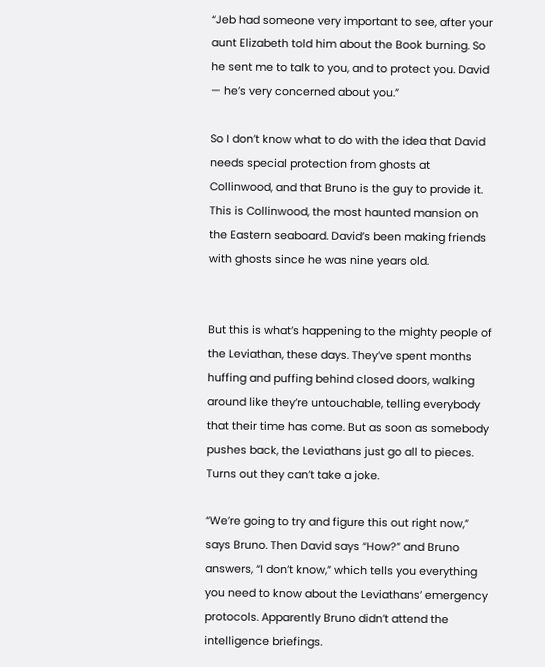“Jeb had someone very important to see, after your aunt Elizabeth told him about the Book burning. So he sent me to talk to you, and to protect you. David — he’s very concerned about you.”

So I don’t know what to do with the idea that David needs special protection from ghosts at Collinwood, and that Bruno is the guy to provide it. This is Collinwood, the most haunted mansion on the Eastern seaboard. David’s been making friends with ghosts since he was nine years old.


But this is what’s happening to the mighty people of the Leviathan, these days. They’ve spent months huffing and puffing behind closed doors, walking around like they’re untouchable, telling everybody that their time has come. But as soon as somebody pushes back, the Leviathans just go all to pieces. Turns out they can’t take a joke.

“We’re going to try and figure this out right now,” says Bruno. Then David says “How?” and Bruno answers, “I don’t know,” which tells you everything you need to know about the Leviathans’ emergency protocols. Apparently Bruno didn’t attend the intelligence briefings.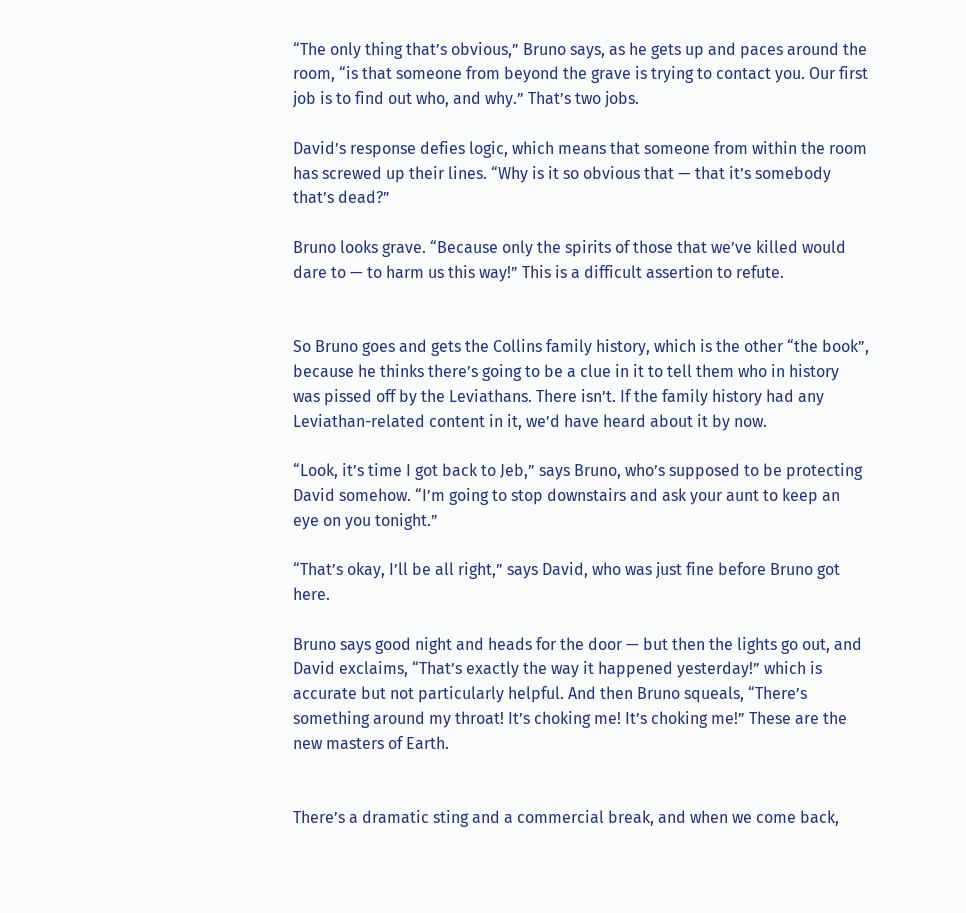“The only thing that’s obvious,” Bruno says, as he gets up and paces around the room, “is that someone from beyond the grave is trying to contact you. Our first job is to find out who, and why.” That’s two jobs.

David’s response defies logic, which means that someone from within the room has screwed up their lines. “Why is it so obvious that — that it’s somebody that’s dead?”

Bruno looks grave. “Because only the spirits of those that we’ve killed would dare to — to harm us this way!” This is a difficult assertion to refute.


So Bruno goes and gets the Collins family history, which is the other “the book”, because he thinks there’s going to be a clue in it to tell them who in history was pissed off by the Leviathans. There isn’t. If the family history had any Leviathan-related content in it, we’d have heard about it by now.

“Look, it’s time I got back to Jeb,” says Bruno, who’s supposed to be protecting David somehow. “I’m going to stop downstairs and ask your aunt to keep an eye on you tonight.”

“That’s okay, I’ll be all right,” says David, who was just fine before Bruno got here.

Bruno says good night and heads for the door — but then the lights go out, and David exclaims, “That’s exactly the way it happened yesterday!” which is accurate but not particularly helpful. And then Bruno squeals, “There’s something around my throat! It’s choking me! It’s choking me!” These are the new masters of Earth.


There’s a dramatic sting and a commercial break, and when we come back,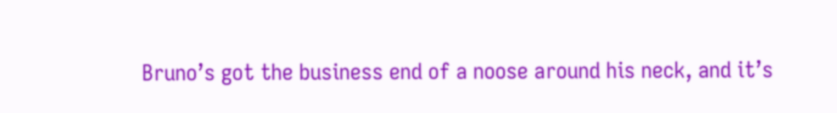Bruno’s got the business end of a noose around his neck, and it’s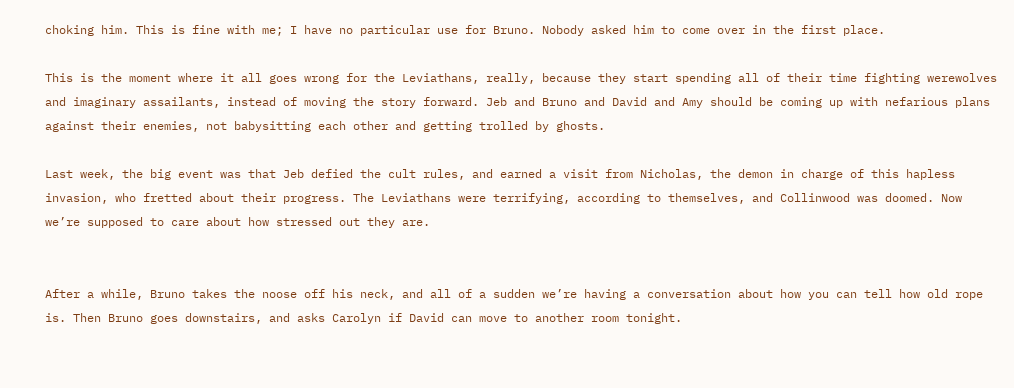choking him. This is fine with me; I have no particular use for Bruno. Nobody asked him to come over in the first place.

This is the moment where it all goes wrong for the Leviathans, really, because they start spending all of their time fighting werewolves and imaginary assailants, instead of moving the story forward. Jeb and Bruno and David and Amy should be coming up with nefarious plans against their enemies, not babysitting each other and getting trolled by ghosts.

Last week, the big event was that Jeb defied the cult rules, and earned a visit from Nicholas, the demon in charge of this hapless invasion, who fretted about their progress. The Leviathans were terrifying, according to themselves, and Collinwood was doomed. Now we’re supposed to care about how stressed out they are.


After a while, Bruno takes the noose off his neck, and all of a sudden we’re having a conversation about how you can tell how old rope is. Then Bruno goes downstairs, and asks Carolyn if David can move to another room tonight.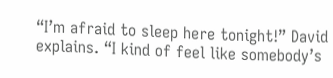“I’m afraid to sleep here tonight!” David explains. “I kind of feel like somebody’s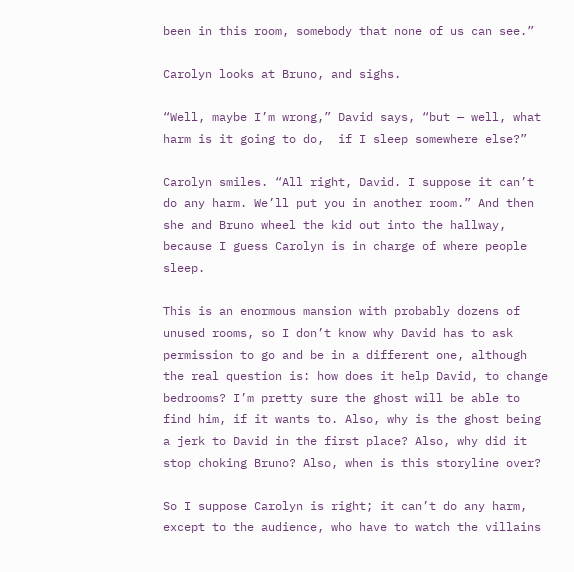been in this room, somebody that none of us can see.”

Carolyn looks at Bruno, and sighs.

“Well, maybe I’m wrong,” David says, “but — well, what harm is it going to do,  if I sleep somewhere else?”

Carolyn smiles. “All right, David. I suppose it can’t do any harm. We’ll put you in another room.” And then she and Bruno wheel the kid out into the hallway, because I guess Carolyn is in charge of where people sleep.

This is an enormous mansion with probably dozens of unused rooms, so I don’t know why David has to ask permission to go and be in a different one, although the real question is: how does it help David, to change bedrooms? I’m pretty sure the ghost will be able to find him, if it wants to. Also, why is the ghost being a jerk to David in the first place? Also, why did it stop choking Bruno? Also, when is this storyline over?

So I suppose Carolyn is right; it can’t do any harm, except to the audience, who have to watch the villains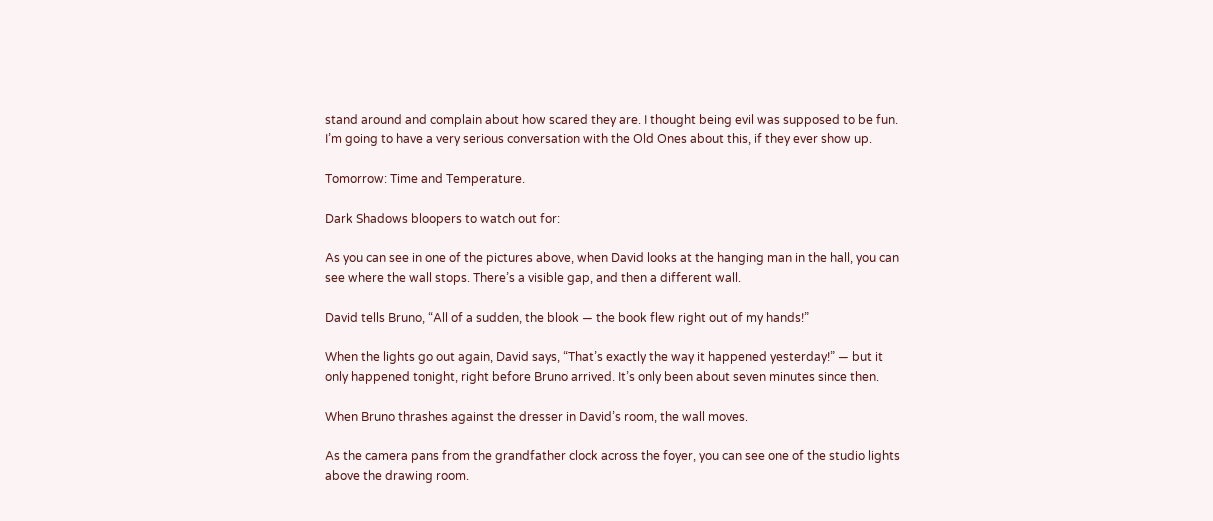stand around and complain about how scared they are. I thought being evil was supposed to be fun. I’m going to have a very serious conversation with the Old Ones about this, if they ever show up.

Tomorrow: Time and Temperature.

Dark Shadows bloopers to watch out for:

As you can see in one of the pictures above, when David looks at the hanging man in the hall, you can see where the wall stops. There’s a visible gap, and then a different wall.

David tells Bruno, “All of a sudden, the blook — the book flew right out of my hands!”

When the lights go out again, David says, “That’s exactly the way it happened yesterday!” — but it only happened tonight, right before Bruno arrived. It’s only been about seven minutes since then.

When Bruno thrashes against the dresser in David’s room, the wall moves.

As the camera pans from the grandfather clock across the foyer, you can see one of the studio lights above the drawing room.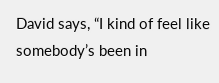David says, “I kind of feel like somebody’s been in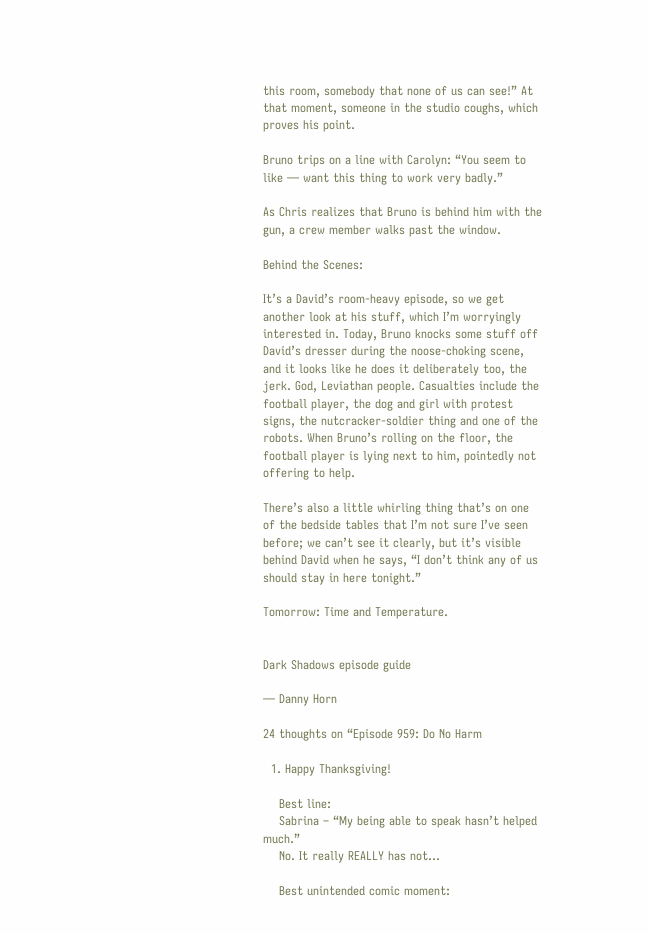this room, somebody that none of us can see!” At that moment, someone in the studio coughs, which proves his point.

Bruno trips on a line with Carolyn: “You seem to like — want this thing to work very badly.”

As Chris realizes that Bruno is behind him with the gun, a crew member walks past the window.

Behind the Scenes:

It’s a David’s room-heavy episode, so we get another look at his stuff, which I’m worryingly interested in. Today, Bruno knocks some stuff off David’s dresser during the noose-choking scene, and it looks like he does it deliberately too, the jerk. God, Leviathan people. Casualties include the football player, the dog and girl with protest signs, the nutcracker-soldier thing and one of the robots. When Bruno’s rolling on the floor, the football player is lying next to him, pointedly not offering to help.

There’s also a little whirling thing that’s on one of the bedside tables that I’m not sure I’ve seen before; we can’t see it clearly, but it’s visible behind David when he says, “I don’t think any of us should stay in here tonight.”

Tomorrow: Time and Temperature.


Dark Shadows episode guide

— Danny Horn

24 thoughts on “Episode 959: Do No Harm

  1. Happy Thanksgiving!

    Best line:
    Sabrina – “My being able to speak hasn’t helped much.”
    No. It really REALLY has not…

    Best unintended comic moment: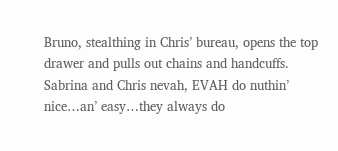Bruno, stealthing in Chris’ bureau, opens the top drawer and pulls out chains and handcuffs. Sabrina and Chris nevah, EVAH do nuthin’ nice…an’ easy…they always do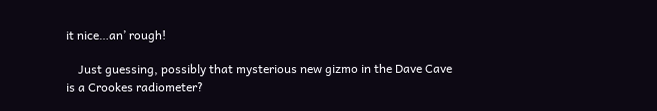it nice…an’ rough!

    Just guessing, possibly that mysterious new gizmo in the Dave Cave is a Crookes radiometer?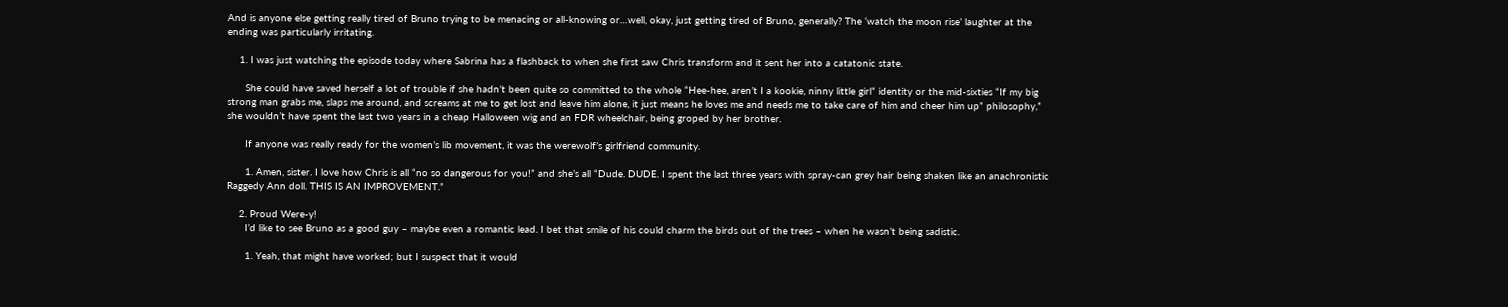And is anyone else getting really tired of Bruno trying to be menacing or all-knowing or…well, okay, just getting tired of Bruno, generally? The ‘watch the moon rise’ laughter at the ending was particularly irritating.

    1. I was just watching the episode today where Sabrina has a flashback to when she first saw Chris transform and it sent her into a catatonic state.

      She could have saved herself a lot of trouble if she hadn’t been quite so committed to the whole “Hee-hee, aren’t I a kookie, ninny little girl” identity or the mid-sixties “If my big strong man grabs me, slaps me around, and screams at me to get lost and leave him alone, it just means he loves me and needs me to take care of him and cheer him up” philosophy,” she wouldn’t have spent the last two years in a cheap Halloween wig and an FDR wheelchair, being groped by her brother.

      If anyone was really ready for the women’s lib movement, it was the werewolf’s girlfriend community.

      1. Amen, sister. I love how Chris is all “no so dangerous for you!” and she’s all “Dude. DUDE. I spent the last three years with spray-can grey hair being shaken like an anachronistic Raggedy Ann doll. THIS IS AN IMPROVEMENT.”

    2. Proud Were-y!
      I’d like to see Bruno as a good guy – maybe even a romantic lead. I bet that smile of his could charm the birds out of the trees – when he wasn’t being sadistic.

      1. Yeah, that might have worked; but I suspect that it would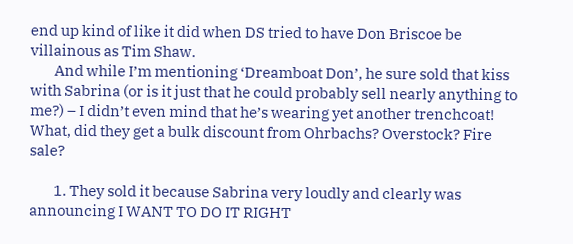end up kind of like it did when DS tried to have Don Briscoe be villainous as Tim Shaw.
        And while I’m mentioning ‘Dreamboat Don’, he sure sold that kiss with Sabrina (or is it just that he could probably sell nearly anything to me?) – I didn’t even mind that he’s wearing yet another trenchcoat! What, did they get a bulk discount from Ohrbachs? Overstock? Fire sale?

        1. They sold it because Sabrina very loudly and clearly was announcing I WANT TO DO IT RIGHT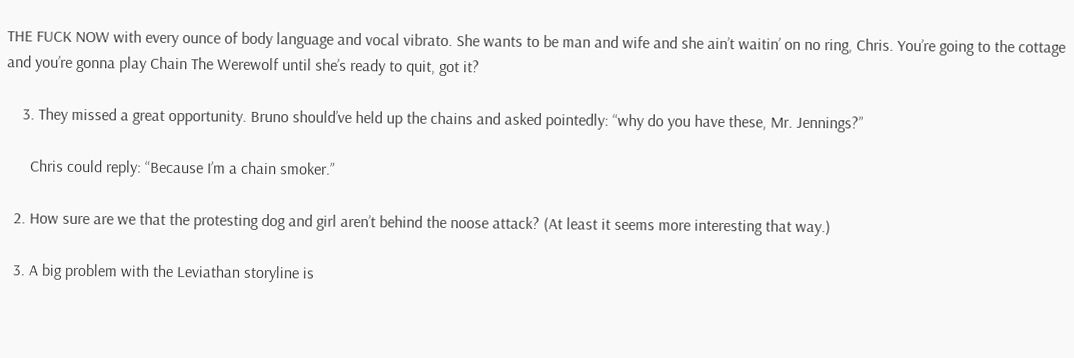THE FUCK NOW with every ounce of body language and vocal vibrato. She wants to be man and wife and she ain’t waitin’ on no ring, Chris. You’re going to the cottage and you’re gonna play Chain The Werewolf until she’s ready to quit, got it?

    3. They missed a great opportunity. Bruno should’ve held up the chains and asked pointedly: “why do you have these, Mr. Jennings?”

      Chris could reply: “Because I’m a chain smoker.”

  2. How sure are we that the protesting dog and girl aren’t behind the noose attack? (At least it seems more interesting that way.)

  3. A big problem with the Leviathan storyline is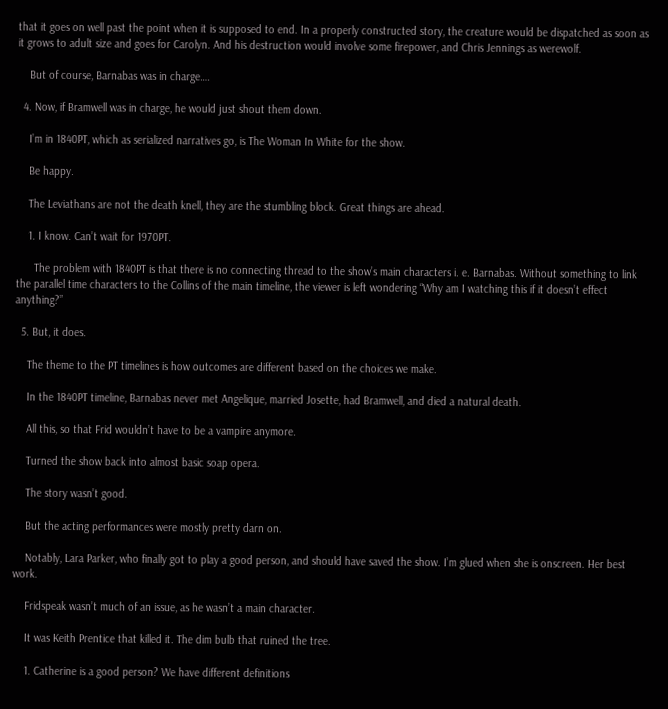that it goes on well past the point when it is supposed to end. In a properly constructed story, the creature would be dispatched as soon as it grows to adult size and goes for Carolyn. And his destruction would involve some firepower, and Chris Jennings as werewolf.

    But of course, Barnabas was in charge….

  4. Now, if Bramwell was in charge, he would just shout them down.

    I’m in 1840PT, which as serialized narratives go, is The Woman In White for the show.

    Be happy.

    The Leviathans are not the death knell, they are the stumbling block. Great things are ahead.

    1. I know. Can’t wait for 1970PT.

      The problem with 1840PT is that there is no connecting thread to the show’s main characters i. e. Barnabas. Without something to link the parallel time characters to the Collins of the main timeline, the viewer is left wondering “Why am I watching this if it doesn’t effect anything?”

  5. But, it does.

    The theme to the PT timelines is how outcomes are different based on the choices we make.

    In the 1840PT timeline, Barnabas never met Angelique, married Josette, had Bramwell, and died a natural death.

    All this, so that Frid wouldn’t have to be a vampire anymore.

    Turned the show back into almost basic soap opera.

    The story wasn’t good.

    But the acting performances were mostly pretty darn on.

    Notably, Lara Parker, who finally got to play a good person, and should have saved the show. I’m glued when she is onscreen. Her best work.

    Fridspeak wasn’t much of an issue, as he wasn’t a main character.

    It was Keith Prentice that killed it. The dim bulb that ruined the tree.

    1. Catherine is a good person? We have different definitions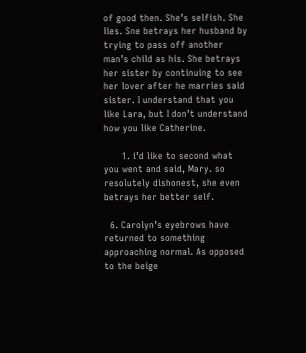of good then. She’s selfish. She lies. Sne betrays her husband by trying to pass off another man’s child as his. She betrays her sister by continuing to see her lover after he marries said sister. I understand that you like Lara, but I don’t understand how you like Catherine.

      1. i’d like to second what you went and said, Mary. so resolutely dishonest, she even betrays her better self.

  6. Carolyn’s eyebrows have returned to something approaching normal. As opposed to the beige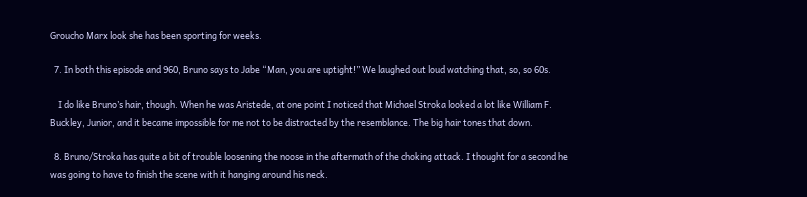Groucho Marx look she has been sporting for weeks.

  7. In both this episode and 960, Bruno says to Jabe “Man, you are uptight!” We laughed out loud watching that, so, so 60s.

    I do like Bruno’s hair, though. When he was Aristede, at one point I noticed that Michael Stroka looked a lot like William F. Buckley, Junior, and it became impossible for me not to be distracted by the resemblance. The big hair tones that down.

  8. Bruno/Stroka has quite a bit of trouble loosening the noose in the aftermath of the choking attack. I thought for a second he was going to have to finish the scene with it hanging around his neck.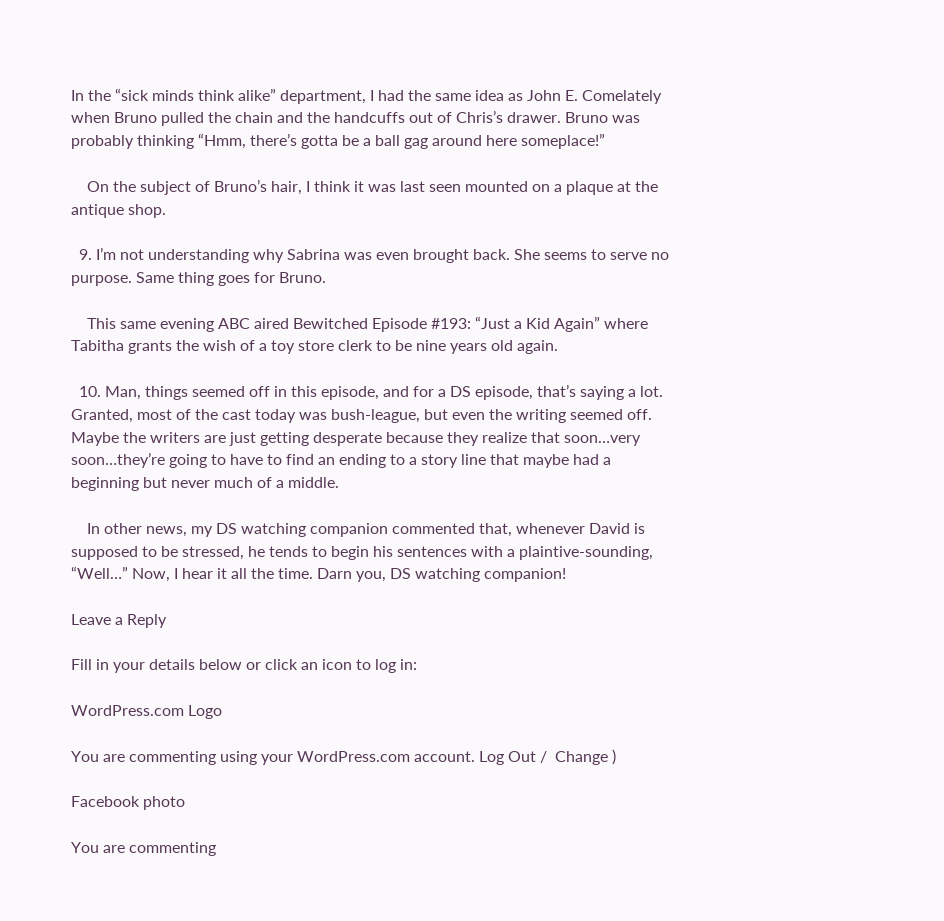In the “sick minds think alike” department, I had the same idea as John E. Comelately when Bruno pulled the chain and the handcuffs out of Chris’s drawer. Bruno was probably thinking “Hmm, there’s gotta be a ball gag around here someplace!”

    On the subject of Bruno’s hair, I think it was last seen mounted on a plaque at the antique shop.

  9. I’m not understanding why Sabrina was even brought back. She seems to serve no purpose. Same thing goes for Bruno.

    This same evening ABC aired Bewitched Episode #193: “Just a Kid Again” where Tabitha grants the wish of a toy store clerk to be nine years old again.

  10. Man, things seemed off in this episode, and for a DS episode, that’s saying a lot. Granted, most of the cast today was bush-league, but even the writing seemed off. Maybe the writers are just getting desperate because they realize that soon…very soon…they’re going to have to find an ending to a story line that maybe had a beginning but never much of a middle.

    In other news, my DS watching companion commented that, whenever David is supposed to be stressed, he tends to begin his sentences with a plaintive-sounding, “Well…” Now, I hear it all the time. Darn you, DS watching companion!

Leave a Reply

Fill in your details below or click an icon to log in:

WordPress.com Logo

You are commenting using your WordPress.com account. Log Out /  Change )

Facebook photo

You are commenting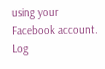using your Facebook account. Log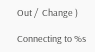Out /  Change )

Connecting to %s